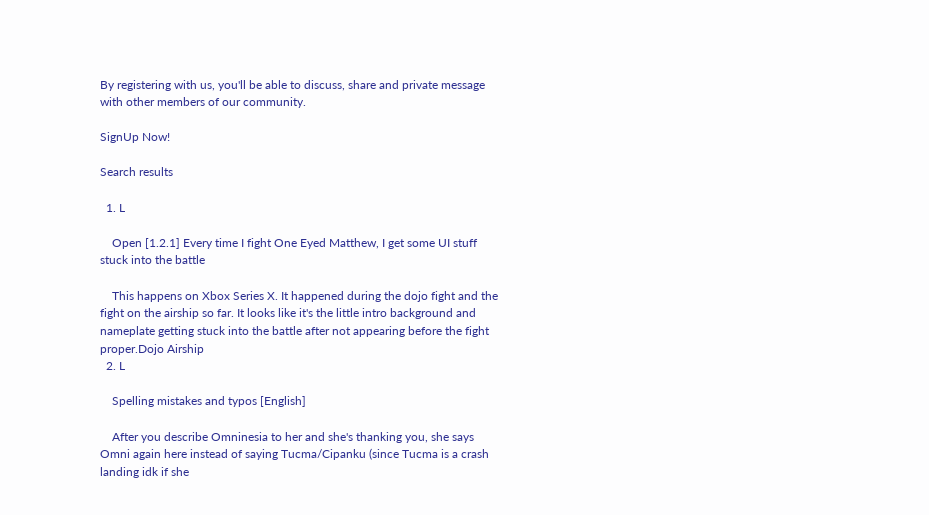By registering with us, you'll be able to discuss, share and private message with other members of our community.

SignUp Now!

Search results

  1. L

    Open [1.2.1] Every time I fight One Eyed Matthew, I get some UI stuff stuck into the battle

    This happens on Xbox Series X. It happened during the dojo fight and the fight on the airship so far. It looks like it's the little intro background and nameplate getting stuck into the battle after not appearing before the fight proper.Dojo Airship
  2. L

    Spelling mistakes and typos [English]

    After you describe Omninesia to her and she's thanking you, she says Omni again here instead of saying Tucma/Cipanku (since Tucma is a crash landing idk if she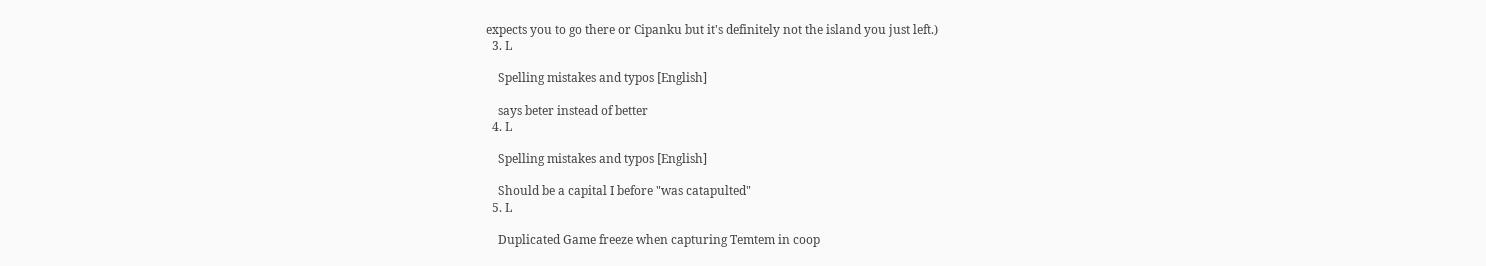expects you to go there or Cipanku but it's definitely not the island you just left.)
  3. L

    Spelling mistakes and typos [English]

    says beter instead of better
  4. L

    Spelling mistakes and typos [English]

    Should be a capital I before "was catapulted"
  5. L

    Duplicated Game freeze when capturing Temtem in coop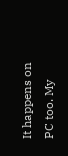It happens on PC too. My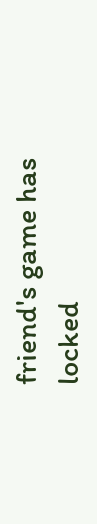friend's game has locked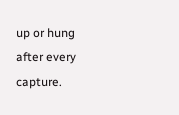up or hung after every capture.